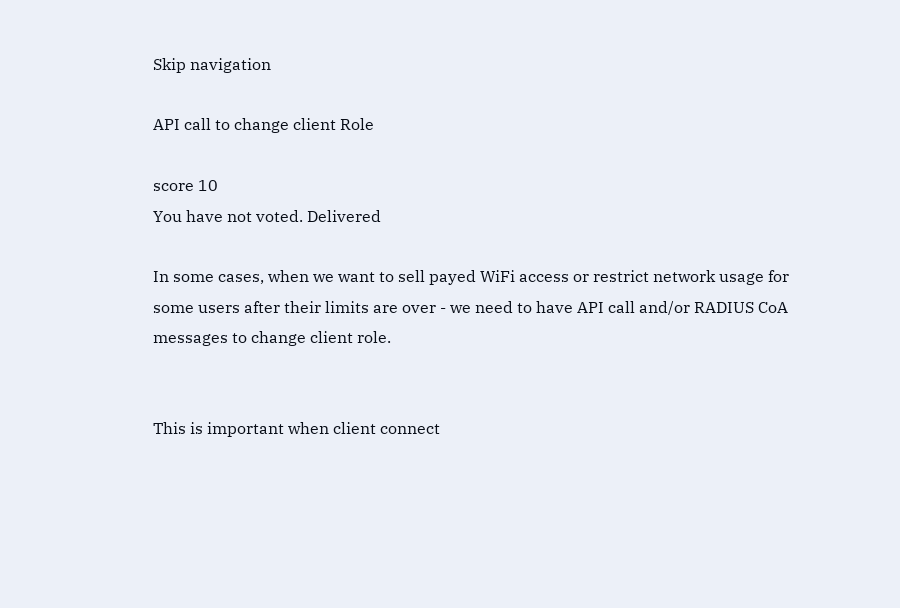Skip navigation

API call to change client Role

score 10
You have not voted. Delivered

In some cases, when we want to sell payed WiFi access or restrict network usage for some users after their limits are over - we need to have API call and/or RADIUS CoA messages to change client role.


This is important when client connect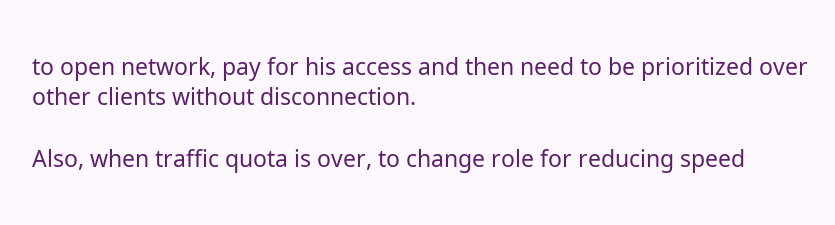to open network, pay for his access and then need to be prioritized over other clients without disconnection.

Also, when traffic quota is over, to change role for reducing speed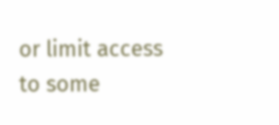or limit access to some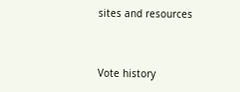sites and resources


Vote history